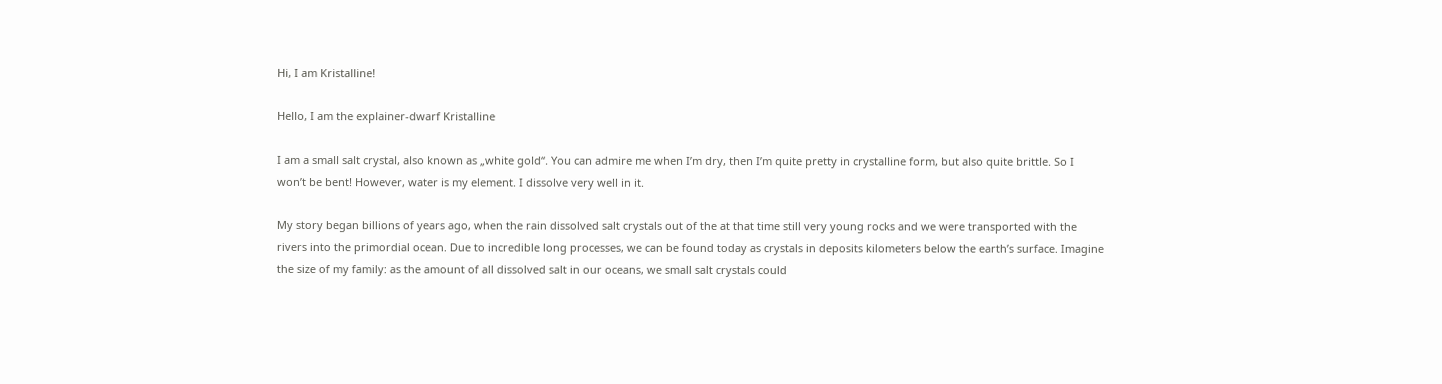Hi, I am Kristalline!

Hello, I am the explainer-dwarf Kristalline

I am a small salt crystal, also known as „white gold“. You can admire me when I’m dry, then I’m quite pretty in crystalline form, but also quite brittle. So I won’t be bent! However, water is my element. I dissolve very well in it.

My story began billions of years ago, when the rain dissolved salt crystals out of the at that time still very young rocks and we were transported with the rivers into the primordial ocean. Due to incredible long processes, we can be found today as crystals in deposits kilometers below the earth’s surface. Imagine the size of my family: as the amount of all dissolved salt in our oceans, we small salt crystals could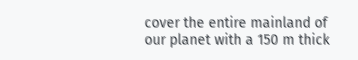cover the entire mainland of our planet with a 150 m thick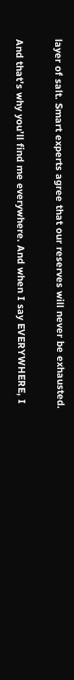layer of salt. Smart experts agree that our reserves will never be exhausted.

And that’s why you’ll find me everywhere. And when I say EVERYWHERE, I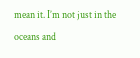mean it. I’m not just in the oceans and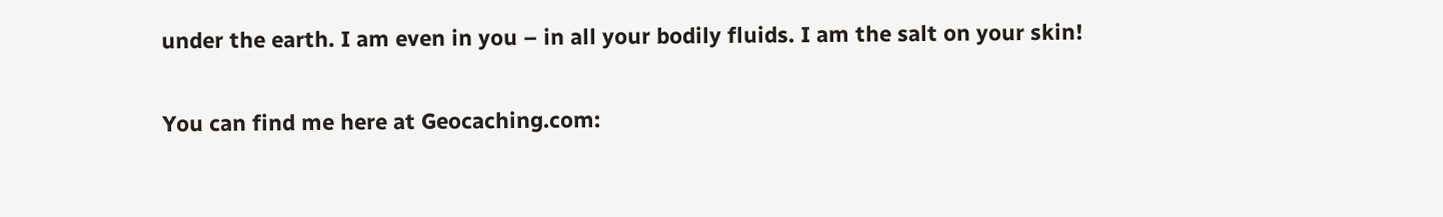under the earth. I am even in you – in all your bodily fluids. I am the salt on your skin!

You can find me here at Geocaching.com: